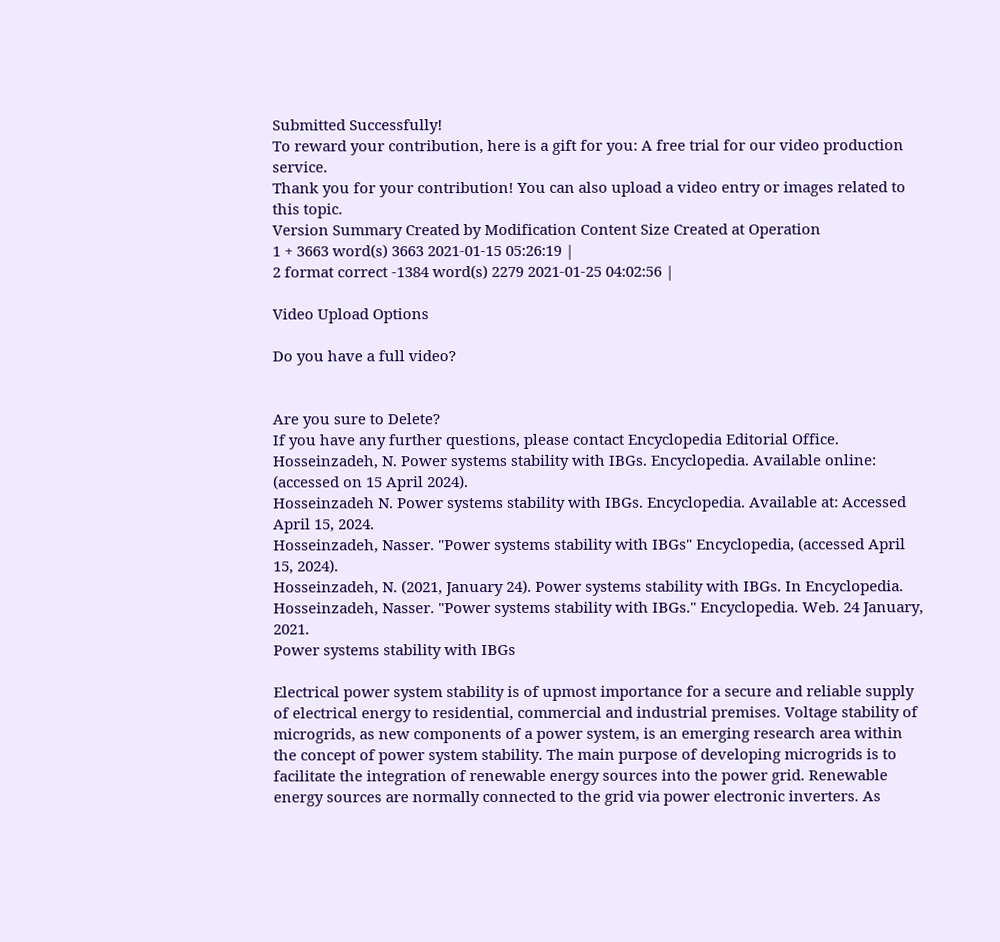Submitted Successfully!
To reward your contribution, here is a gift for you: A free trial for our video production service.
Thank you for your contribution! You can also upload a video entry or images related to this topic.
Version Summary Created by Modification Content Size Created at Operation
1 + 3663 word(s) 3663 2021-01-15 05:26:19 |
2 format correct -1384 word(s) 2279 2021-01-25 04:02:56 |

Video Upload Options

Do you have a full video?


Are you sure to Delete?
If you have any further questions, please contact Encyclopedia Editorial Office.
Hosseinzadeh, N. Power systems stability with IBGs. Encyclopedia. Available online: (accessed on 15 April 2024).
Hosseinzadeh N. Power systems stability with IBGs. Encyclopedia. Available at: Accessed April 15, 2024.
Hosseinzadeh, Nasser. "Power systems stability with IBGs" Encyclopedia, (accessed April 15, 2024).
Hosseinzadeh, N. (2021, January 24). Power systems stability with IBGs. In Encyclopedia.
Hosseinzadeh, Nasser. "Power systems stability with IBGs." Encyclopedia. Web. 24 January, 2021.
Power systems stability with IBGs

Electrical power system stability is of upmost importance for a secure and reliable supply of electrical energy to residential, commercial and industrial premises. Voltage stability of microgrids, as new components of a power system, is an emerging research area within the concept of power system stability. The main purpose of developing microgrids is to facilitate the integration of renewable energy sources into the power grid. Renewable energy sources are normally connected to the grid via power electronic inverters. As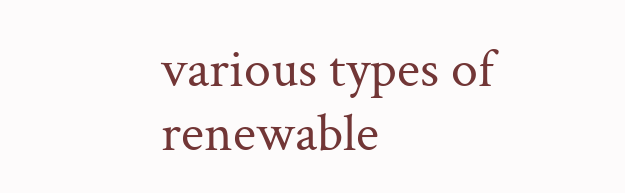various types of renewable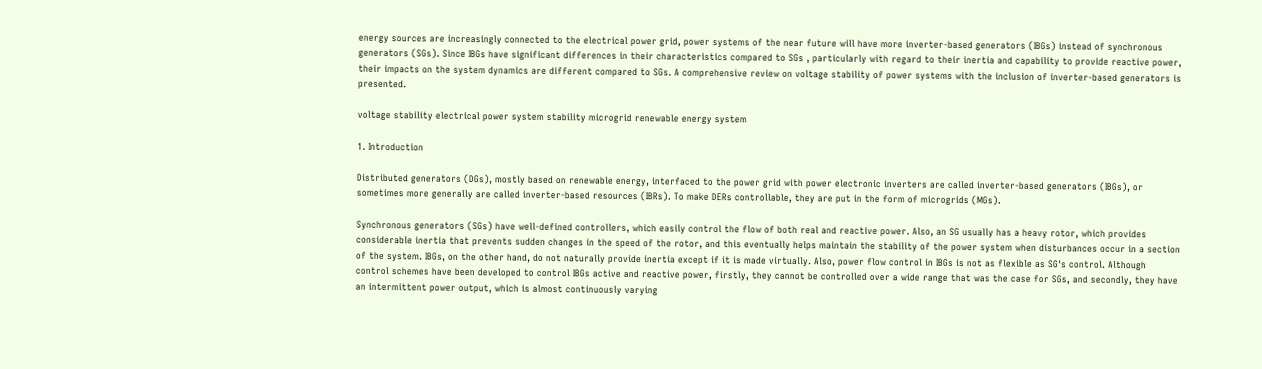energy sources are increasingly connected to the electrical power grid, power systems of the near future will have more inverter-based generators (IBGs) instead of synchronous generators (SGs). Since IBGs have significant differences in their characteristics compared to SGs , particularly with regard to their inertia and capability to provide reactive power, their impacts on the system dynamics are different compared to SGs. A comprehensive review on voltage stability of power systems with the inclusion of inverter-based generators is presented.

voltage stability electrical power system stability microgrid renewable energy system

1. Introduction

Distributed generators (DGs), mostly based on renewable energy, interfaced to the power grid with power electronic inverters are called inverter-based generators (IBGs), or sometimes more generally are called inverter-based resources (IBRs). To make DERs controllable, they are put in the form of microgrids (MGs).

Synchronous generators (SGs) have well-defined controllers, which easily control the flow of both real and reactive power. Also, an SG usually has a heavy rotor, which provides considerable inertia that prevents sudden changes in the speed of the rotor, and this eventually helps maintain the stability of the power system when disturbances occur in a section of the system. IBGs, on the other hand, do not naturally provide inertia except if it is made virtually. Also, power flow control in IBGs is not as flexible as SG's control. Although control schemes have been developed to control IBGs active and reactive power, firstly, they cannot be controlled over a wide range that was the case for SGs, and secondly, they have an intermittent power output, which is almost continuously varying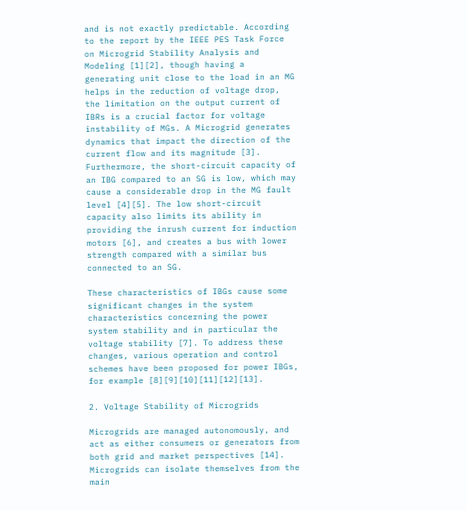and is not exactly predictable. According to the report by the IEEE PES Task Force on Microgrid Stability Analysis and Modeling [1][2], though having a generating unit close to the load in an MG helps in the reduction of voltage drop, the limitation on the output current of IBRs is a crucial factor for voltage instability of MGs. A Microgrid generates dynamics that impact the direction of the current flow and its magnitude [3]. Furthermore, the short-circuit capacity of an IBG compared to an SG is low, which may cause a considerable drop in the MG fault level [4][5]. The low short-circuit capacity also limits its ability in providing the inrush current for induction motors [6], and creates a bus with lower strength compared with a similar bus connected to an SG.

These characteristics of IBGs cause some significant changes in the system characteristics concerning the power system stability and in particular the voltage stability [7]. To address these changes, various operation and control schemes have been proposed for power IBGs, for example [8][9][10][11][12][13].

2. Voltage Stability of Microgrids

Microgrids are managed autonomously, and act as either consumers or generators from both grid and market perspectives [14]. Microgrids can isolate themselves from the main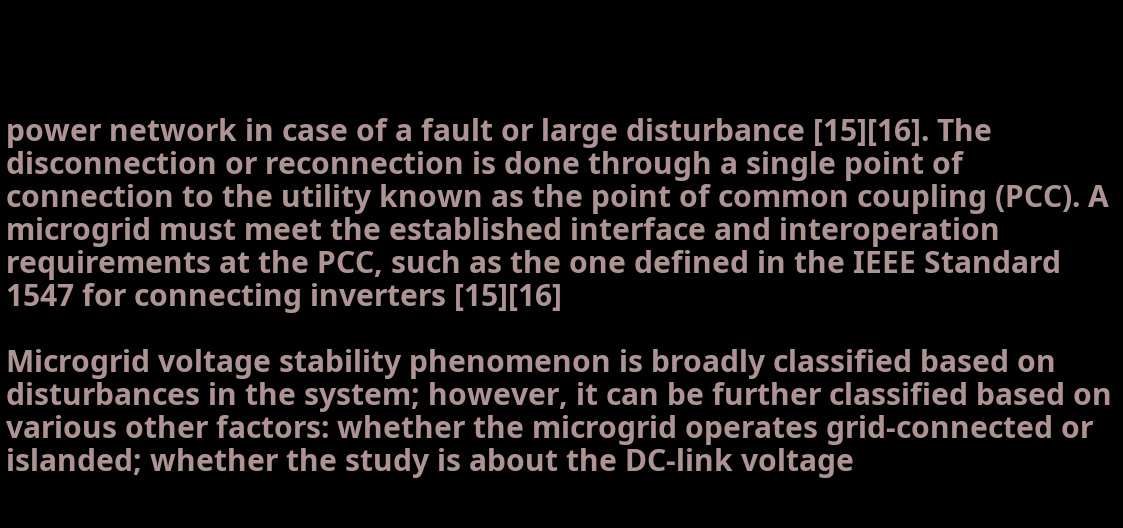power network in case of a fault or large disturbance [15][16]. The disconnection or reconnection is done through a single point of connection to the utility known as the point of common coupling (PCC). A microgrid must meet the established interface and interoperation requirements at the PCC, such as the one defined in the IEEE Standard 1547 for connecting inverters [15][16]

Microgrid voltage stability phenomenon is broadly classified based on disturbances in the system; however, it can be further classified based on various other factors: whether the microgrid operates grid-connected or islanded; whether the study is about the DC-link voltage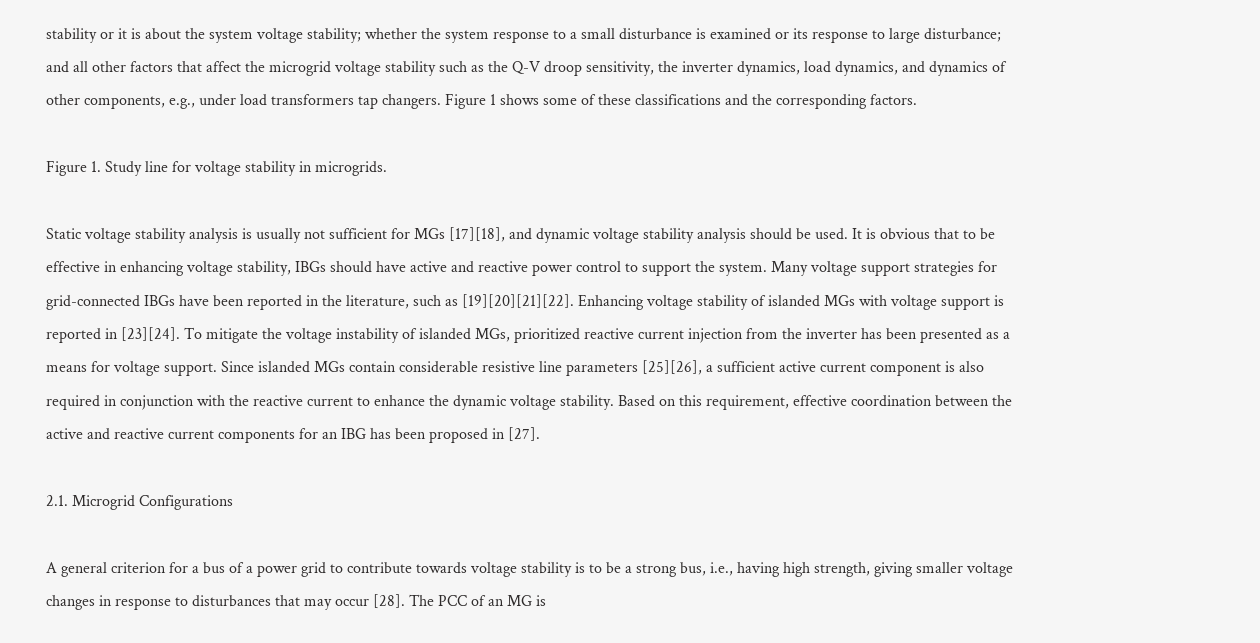stability or it is about the system voltage stability; whether the system response to a small disturbance is examined or its response to large disturbance; and all other factors that affect the microgrid voltage stability such as the Q-V droop sensitivity, the inverter dynamics, load dynamics, and dynamics of other components, e.g., under load transformers tap changers. Figure 1 shows some of these classifications and the corresponding factors.

Figure 1. Study line for voltage stability in microgrids.

Static voltage stability analysis is usually not sufficient for MGs [17][18], and dynamic voltage stability analysis should be used. It is obvious that to be effective in enhancing voltage stability, IBGs should have active and reactive power control to support the system. Many voltage support strategies for grid-connected IBGs have been reported in the literature, such as [19][20][21][22]. Enhancing voltage stability of islanded MGs with voltage support is reported in [23][24]. To mitigate the voltage instability of islanded MGs, prioritized reactive current injection from the inverter has been presented as a means for voltage support. Since islanded MGs contain considerable resistive line parameters [25][26], a sufficient active current component is also required in conjunction with the reactive current to enhance the dynamic voltage stability. Based on this requirement, effective coordination between the active and reactive current components for an IBG has been proposed in [27].

2.1. Microgrid Configurations

A general criterion for a bus of a power grid to contribute towards voltage stability is to be a strong bus, i.e., having high strength, giving smaller voltage changes in response to disturbances that may occur [28]. The PCC of an MG is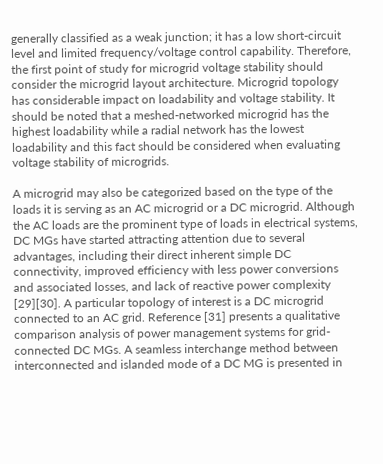generally classified as a weak junction; it has a low short-circuit level and limited frequency/voltage control capability. Therefore, the first point of study for microgrid voltage stability should consider the microgrid layout architecture. Microgrid topology has considerable impact on loadability and voltage stability. It should be noted that a meshed-networked microgrid has the highest loadability while a radial network has the lowest loadability and this fact should be considered when evaluating voltage stability of microgrids.

A microgrid may also be categorized based on the type of the loads it is serving as an AC microgrid or a DC microgrid. Although the AC loads are the prominent type of loads in electrical systems, DC MGs have started attracting attention due to several advantages, including their direct inherent simple DC connectivity, improved efficiency with less power conversions and associated losses, and lack of reactive power complexity [29][30]. A particular topology of interest is a DC microgrid connected to an AC grid. Reference [31] presents a qualitative comparison analysis of power management systems for grid-connected DC MGs. A seamless interchange method between interconnected and islanded mode of a DC MG is presented in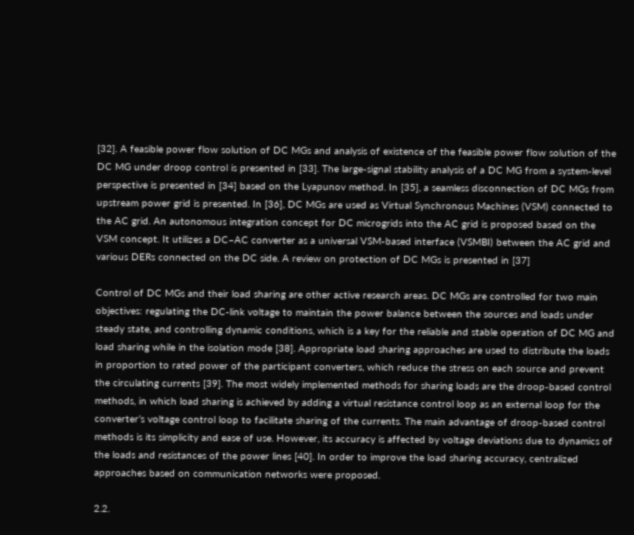[32]. A feasible power flow solution of DC MGs and analysis of existence of the feasible power flow solution of the DC MG under droop control is presented in [33]. The large-signal stability analysis of a DC MG from a system-level perspective is presented in [34] based on the Lyapunov method. In [35], a seamless disconnection of DC MGs from upstream power grid is presented. In [36], DC MGs are used as Virtual Synchronous Machines (VSM) connected to the AC grid. An autonomous integration concept for DC microgrids into the AC grid is proposed based on the VSM concept. It utilizes a DC–AC converter as a universal VSM-based interface (VSMBI) between the AC grid and various DERs connected on the DC side. A review on protection of DC MGs is presented in [37]

Control of DC MGs and their load sharing are other active research areas. DC MGs are controlled for two main objectives: regulating the DC-link voltage to maintain the power balance between the sources and loads under steady state, and controlling dynamic conditions, which is a key for the reliable and stable operation of DC MG and load sharing while in the isolation mode [38]. Appropriate load sharing approaches are used to distribute the loads in proportion to rated power of the participant converters, which reduce the stress on each source and prevent the circulating currents [39]. The most widely implemented methods for sharing loads are the droop-based control methods, in which load sharing is achieved by adding a virtual resistance control loop as an external loop for the converter’s voltage control loop to facilitate sharing of the currents. The main advantage of droop-based control methods is its simplicity and ease of use. However, its accuracy is affected by voltage deviations due to dynamics of the loads and resistances of the power lines [40]. In order to improve the load sharing accuracy, centralized approaches based on communication networks were proposed.

2.2.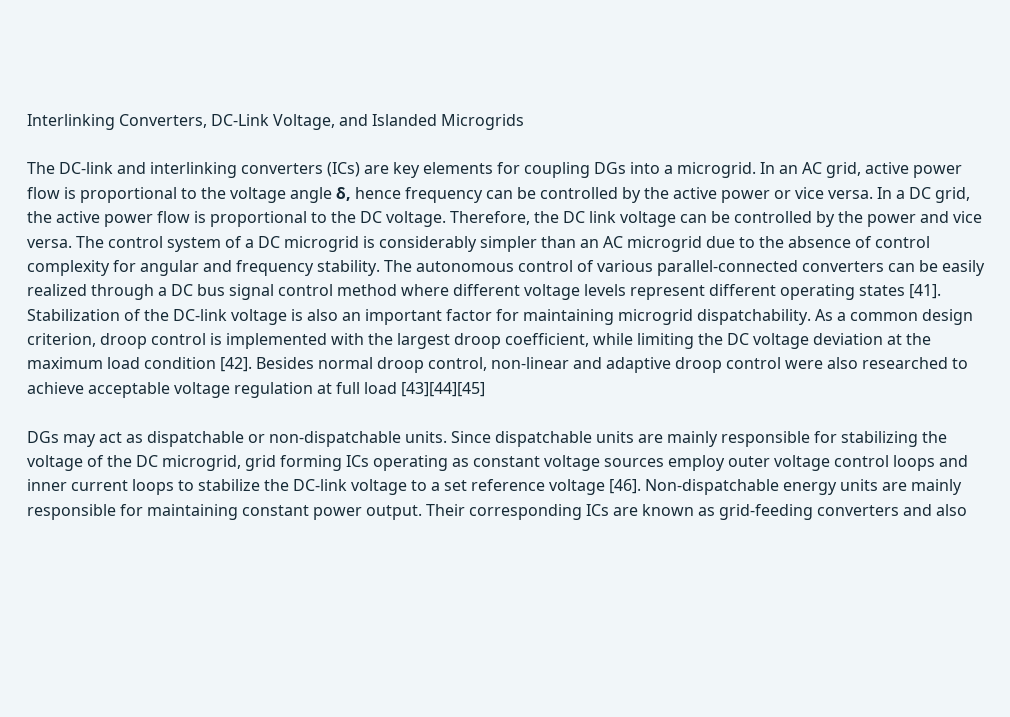Interlinking Converters, DC-Link Voltage, and Islanded Microgrids

The DC-link and interlinking converters (ICs) are key elements for coupling DGs into a microgrid. In an AC grid, active power flow is proportional to the voltage angle δ, hence frequency can be controlled by the active power or vice versa. In a DC grid, the active power flow is proportional to the DC voltage. Therefore, the DC link voltage can be controlled by the power and vice versa. The control system of a DC microgrid is considerably simpler than an AC microgrid due to the absence of control complexity for angular and frequency stability. The autonomous control of various parallel-connected converters can be easily realized through a DC bus signal control method where different voltage levels represent different operating states [41]. Stabilization of the DC-link voltage is also an important factor for maintaining microgrid dispatchability. As a common design criterion, droop control is implemented with the largest droop coefficient, while limiting the DC voltage deviation at the maximum load condition [42]. Besides normal droop control, non-linear and adaptive droop control were also researched to achieve acceptable voltage regulation at full load [43][44][45]

DGs may act as dispatchable or non-dispatchable units. Since dispatchable units are mainly responsible for stabilizing the voltage of the DC microgrid, grid forming ICs operating as constant voltage sources employ outer voltage control loops and inner current loops to stabilize the DC-link voltage to a set reference voltage [46]. Non-dispatchable energy units are mainly responsible for maintaining constant power output. Their corresponding ICs are known as grid-feeding converters and also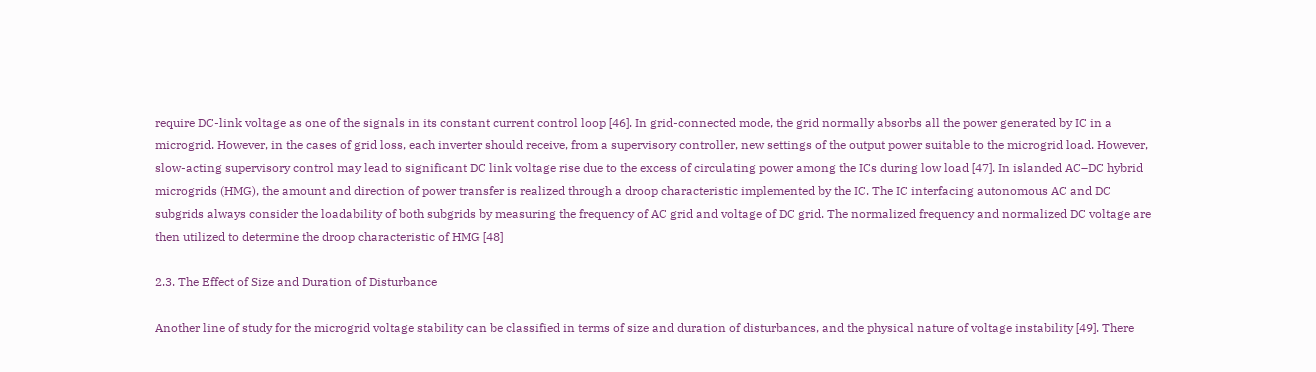require DC-link voltage as one of the signals in its constant current control loop [46]. In grid-connected mode, the grid normally absorbs all the power generated by IC in a microgrid. However, in the cases of grid loss, each inverter should receive, from a supervisory controller, new settings of the output power suitable to the microgrid load. However, slow-acting supervisory control may lead to significant DC link voltage rise due to the excess of circulating power among the ICs during low load [47]. In islanded AC–DC hybrid microgrids (HMG), the amount and direction of power transfer is realized through a droop characteristic implemented by the IC. The IC interfacing autonomous AC and DC subgrids always consider the loadability of both subgrids by measuring the frequency of AC grid and voltage of DC grid. The normalized frequency and normalized DC voltage are then utilized to determine the droop characteristic of HMG [48]

2.3. The Effect of Size and Duration of Disturbance

Another line of study for the microgrid voltage stability can be classified in terms of size and duration of disturbances, and the physical nature of voltage instability [49]. There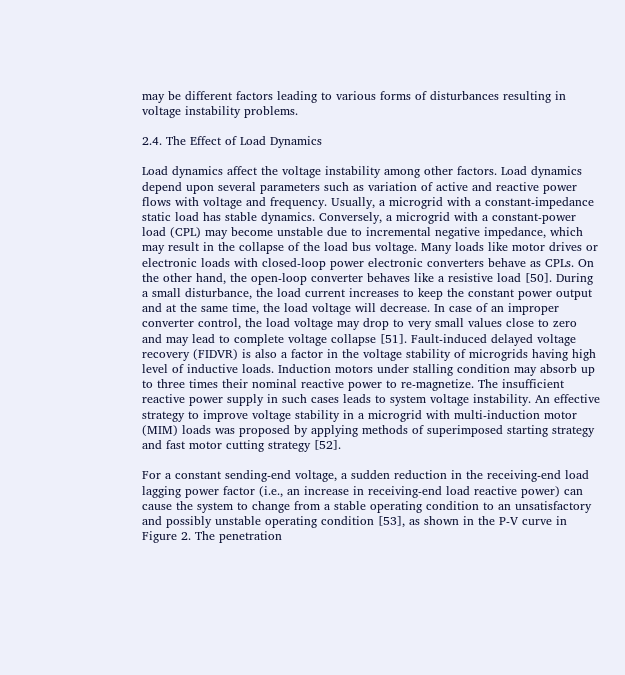may be different factors leading to various forms of disturbances resulting in voltage instability problems.

2.4. The Effect of Load Dynamics

Load dynamics affect the voltage instability among other factors. Load dynamics depend upon several parameters such as variation of active and reactive power flows with voltage and frequency. Usually, a microgrid with a constant-impedance static load has stable dynamics. Conversely, a microgrid with a constant-power load (CPL) may become unstable due to incremental negative impedance, which may result in the collapse of the load bus voltage. Many loads like motor drives or electronic loads with closed-loop power electronic converters behave as CPLs. On the other hand, the open-loop converter behaves like a resistive load [50]. During a small disturbance, the load current increases to keep the constant power output and at the same time, the load voltage will decrease. In case of an improper converter control, the load voltage may drop to very small values close to zero and may lead to complete voltage collapse [51]. Fault-induced delayed voltage recovery (FIDVR) is also a factor in the voltage stability of microgrids having high level of inductive loads. Induction motors under stalling condition may absorb up to three times their nominal reactive power to re-magnetize. The insufficient reactive power supply in such cases leads to system voltage instability. An effective strategy to improve voltage stability in a microgrid with multi-induction motor (MIM) loads was proposed by applying methods of superimposed starting strategy and fast motor cutting strategy [52].

For a constant sending-end voltage, a sudden reduction in the receiving-end load lagging power factor (i.e., an increase in receiving-end load reactive power) can cause the system to change from a stable operating condition to an unsatisfactory and possibly unstable operating condition [53], as shown in the P-V curve in Figure 2. The penetration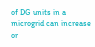of DG units in a microgrid can increase or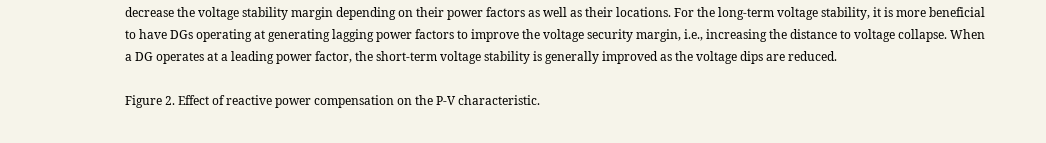decrease the voltage stability margin depending on their power factors as well as their locations. For the long-term voltage stability, it is more beneficial to have DGs operating at generating lagging power factors to improve the voltage security margin, i.e., increasing the distance to voltage collapse. When a DG operates at a leading power factor, the short-term voltage stability is generally improved as the voltage dips are reduced.

Figure 2. Effect of reactive power compensation on the P-V characteristic.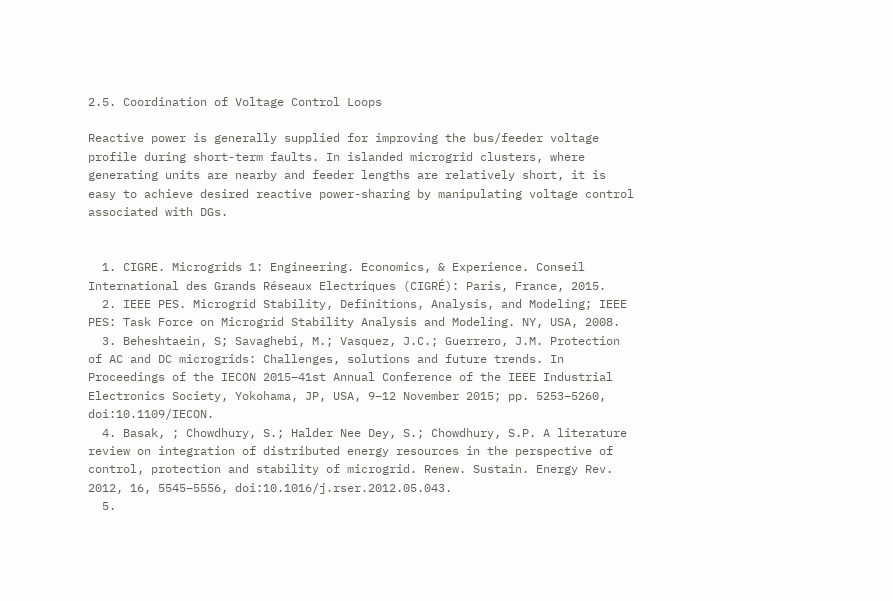2.5. Coordination of Voltage Control Loops

Reactive power is generally supplied for improving the bus/feeder voltage profile during short-term faults. In islanded microgrid clusters, where generating units are nearby and feeder lengths are relatively short, it is easy to achieve desired reactive power-sharing by manipulating voltage control associated with DGs.


  1. CIGRE. Microgrids 1: Engineering. Economics, & Experience. Conseil International des Grands Réseaux Electriques (CIGRÉ): Paris, France, 2015.
  2. IEEE PES. Microgrid Stability, Definitions, Analysis, and Modeling; IEEE PES: Task Force on Microgrid Stability Analysis and Modeling. NY, USA, 2008.
  3. Beheshtaein, S; Savaghebi, M.; Vasquez, J.C.; Guerrero, J.M. Protection of AC and DC microgrids: Challenges, solutions and future trends. In Proceedings of the IECON 2015–41st Annual Conference of the IEEE Industrial Electronics Society, Yokohama, JP, USA, 9–12 November 2015; pp. 5253–5260, doi:10.1109/IECON.
  4. Basak, ; Chowdhury, S.; Halder Nee Dey, S.; Chowdhury, S.P. A literature review on integration of distributed energy resources in the perspective of control, protection and stability of microgrid. Renew. Sustain. Energy Rev. 2012, 16, 5545–5556, doi:10.1016/j.rser.2012.05.043.
  5.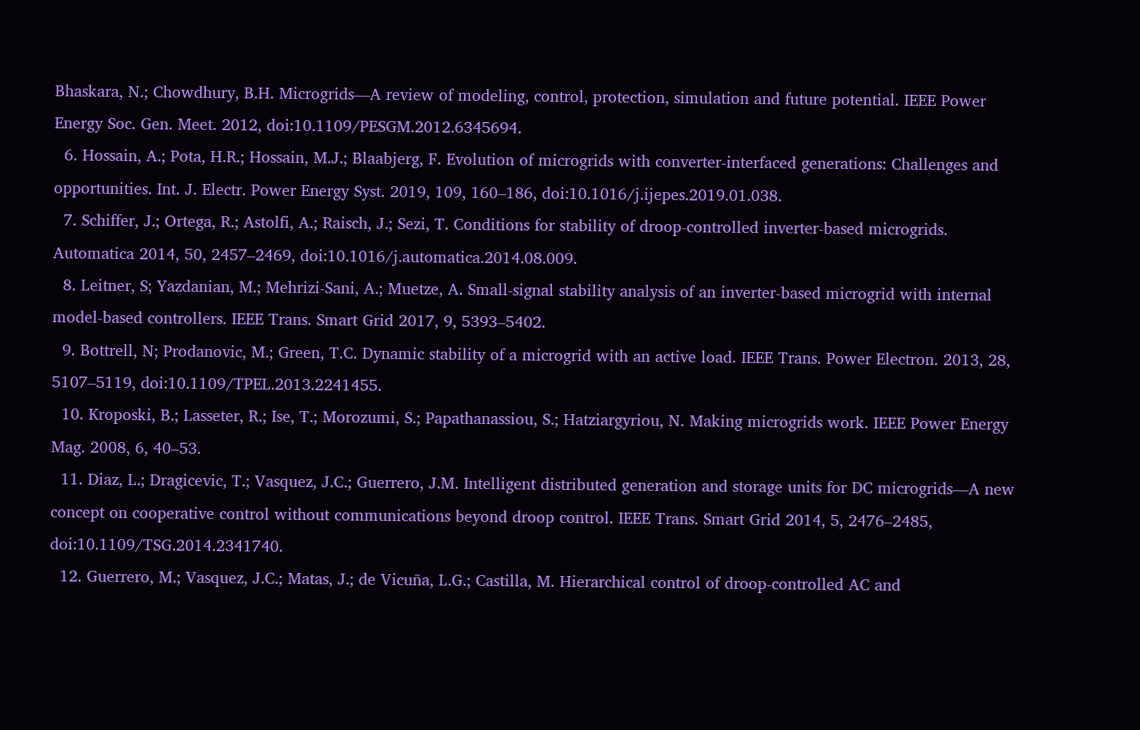Bhaskara, N.; Chowdhury, B.H. Microgrids—A review of modeling, control, protection, simulation and future potential. IEEE Power Energy Soc. Gen. Meet. 2012, doi:10.1109/PESGM.2012.6345694.
  6. Hossain, A.; Pota, H.R.; Hossain, M.J.; Blaabjerg, F. Evolution of microgrids with converter-interfaced generations: Challenges and opportunities. Int. J. Electr. Power Energy Syst. 2019, 109, 160–186, doi:10.1016/j.ijepes.2019.01.038.
  7. Schiffer, J.; Ortega, R.; Astolfi, A.; Raisch, J.; Sezi, T. Conditions for stability of droop-controlled inverter-based microgrids. Automatica 2014, 50, 2457–2469, doi:10.1016/j.automatica.2014.08.009.
  8. Leitner, S; Yazdanian, M.; Mehrizi-Sani, A.; Muetze, A. Small-signal stability analysis of an inverter-based microgrid with internal model-based controllers. IEEE Trans. Smart Grid 2017, 9, 5393–5402.
  9. Bottrell, N; Prodanovic, M.; Green, T.C. Dynamic stability of a microgrid with an active load. IEEE Trans. Power Electron. 2013, 28, 5107–5119, doi:10.1109/TPEL.2013.2241455.
  10. Kroposki, B.; Lasseter, R.; Ise, T.; Morozumi, S.; Papathanassiou, S.; Hatziargyriou, N. Making microgrids work. IEEE Power Energy Mag. 2008, 6, 40–53.
  11. Diaz, L.; Dragicevic, T.; Vasquez, J.C.; Guerrero, J.M. Intelligent distributed generation and storage units for DC microgrids—A new concept on cooperative control without communications beyond droop control. IEEE Trans. Smart Grid 2014, 5, 2476–2485, doi:10.1109/TSG.2014.2341740.
  12. Guerrero, M.; Vasquez, J.C.; Matas, J.; de Vicuña, L.G.; Castilla, M. Hierarchical control of droop-controlled AC and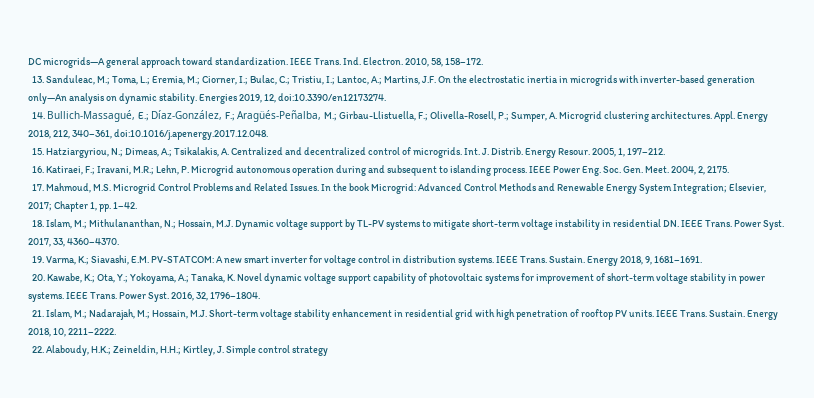DC microgrids—A general approach toward standardization. IEEE Trans. Ind. Electron. 2010, 58, 158–172.
  13. Sanduleac, M.; Toma, L.; Eremia, M.; Ciorner, I.; Bulac, C.; Tristiu, I.; Lantoc, A.; Martins, J.F. On the electrostatic inertia in microgrids with inverter-based generation only—An analysis on dynamic stability. Energies 2019, 12, doi:10.3390/en12173274.
  14. Bullich-Massagué, E.; Díaz-González, F.; Aragüés-Peñalba, M.; Girbau-Llistuella, F.; Olivella-Rosell, P.; Sumper, A. Microgrid clustering architectures. Appl. Energy 2018, 212, 340–361, doi:10.1016/j.apenergy.2017.12.048.
  15. Hatziargyriou, N.; Dimeas, A.; Tsikalakis, A. Centralized and decentralized control of microgrids. Int. J. Distrib. Energy Resour. 2005, 1, 197–212.
  16. Katiraei, F.; Iravani, M.R.; Lehn, P. Microgrid autonomous operation during and subsequent to islanding process. IEEE Power Eng. Soc. Gen. Meet. 2004, 2, 2175.
  17. Mahmoud, M.S. Microgrid Control Problems and Related Issues. In the book Microgrid: Advanced Control Methods and Renewable Energy System Integration; Elsevier, 2017; Chapter 1, pp. 1–42.
  18. Islam, M.; Mithulananthan, N.; Hossain, M.J. Dynamic voltage support by TL-PV systems to mitigate short-term voltage instability in residential DN. IEEE Trans. Power Syst. 2017, 33, 4360–4370.
  19. Varma, K.; Siavashi, E.M. PV-STATCOM: A new smart inverter for voltage control in distribution systems. IEEE Trans. Sustain. Energy 2018, 9, 1681–1691.
  20. Kawabe, K.; Ota, Y.; Yokoyama, A.; Tanaka, K. Novel dynamic voltage support capability of photovoltaic systems for improvement of short-term voltage stability in power systems. IEEE Trans. Power Syst. 2016, 32, 1796–1804.
  21. Islam, M.; Nadarajah, M.; Hossain, M.J. Short-term voltage stability enhancement in residential grid with high penetration of rooftop PV units. IEEE Trans. Sustain. Energy 2018, 10, 2211–2222.
  22. Alaboudy, H.K.; Zeineldin, H.H.; Kirtley, J. Simple control strategy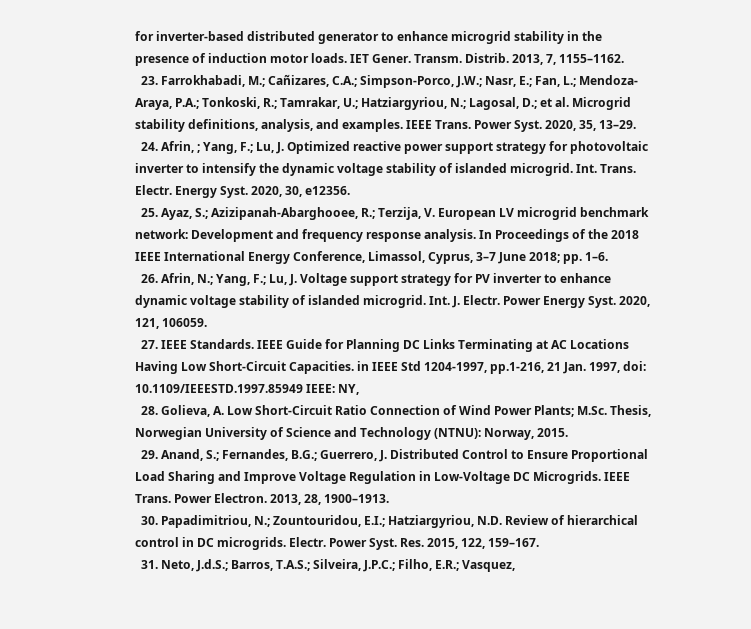for inverter-based distributed generator to enhance microgrid stability in the presence of induction motor loads. IET Gener. Transm. Distrib. 2013, 7, 1155–1162.
  23. Farrokhabadi, M.; Cañizares, C.A.; Simpson-Porco, J.W.; Nasr, E.; Fan, L.; Mendoza-Araya, P.A.; Tonkoski, R.; Tamrakar, U.; Hatziargyriou, N.; Lagosal, D.; et al. Microgrid stability definitions, analysis, and examples. IEEE Trans. Power Syst. 2020, 35, 13–29.
  24. Afrin, ; Yang, F.; Lu, J. Optimized reactive power support strategy for photovoltaic inverter to intensify the dynamic voltage stability of islanded microgrid. Int. Trans. Electr. Energy Syst. 2020, 30, e12356.
  25. Ayaz, S.; Azizipanah-Abarghooee, R.; Terzija, V. European LV microgrid benchmark network: Development and frequency response analysis. In Proceedings of the 2018 IEEE International Energy Conference, Limassol, Cyprus, 3–7 June 2018; pp. 1–6.
  26. Afrin, N.; Yang, F.; Lu, J. Voltage support strategy for PV inverter to enhance dynamic voltage stability of islanded microgrid. Int. J. Electr. Power Energy Syst. 2020, 121, 106059.
  27. IEEE Standards. IEEE Guide for Planning DC Links Terminating at AC Locations Having Low Short-Circuit Capacities. in IEEE Std 1204-1997, pp.1-216, 21 Jan. 1997, doi: 10.1109/IEEESTD.1997.85949 IEEE: NY,
  28. Golieva, A. Low Short-Circuit Ratio Connection of Wind Power Plants; M.Sc. Thesis, Norwegian University of Science and Technology (NTNU): Norway, 2015.
  29. Anand, S.; Fernandes, B.G.; Guerrero, J. Distributed Control to Ensure Proportional Load Sharing and Improve Voltage Regulation in Low-Voltage DC Microgrids. IEEE Trans. Power Electron. 2013, 28, 1900–1913.
  30. Papadimitriou, N.; Zountouridou, E.I.; Hatziargyriou, N.D. Review of hierarchical control in DC microgrids. Electr. Power Syst. Res. 2015, 122, 159–167.
  31. Neto, J.d.S.; Barros, T.A.S.; Silveira, J.P.C.; Filho, E.R.; Vasquez,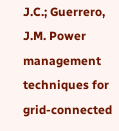J.C.; Guerrero, J.M. Power management techniques for grid-connected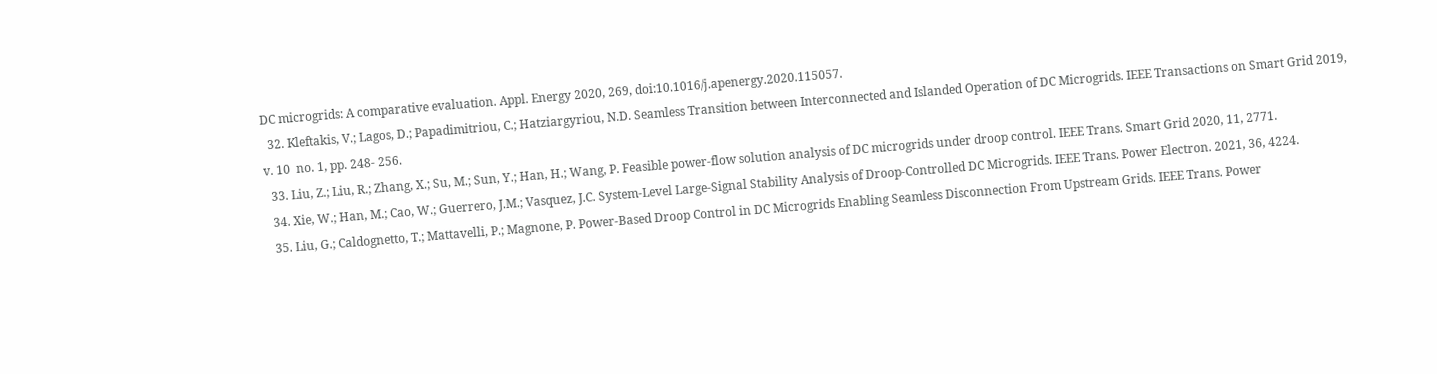DC microgrids: A comparative evaluation. Appl. Energy 2020, 269, doi:10.1016/j.apenergy.2020.115057.
  32. Kleftakis, V.; Lagos, D.; Papadimitriou, C.; Hatziargyriou, N.D. Seamless Transition between Interconnected and Islanded Operation of DC Microgrids. IEEE Transactions on Smart Grid 2019, v. 10  no. 1, pp. 248- 256.
  33. Liu, Z.; Liu, R.; Zhang, X.; Su, M.; Sun, Y.; Han, H.; Wang, P. Feasible power-flow solution analysis of DC microgrids under droop control. IEEE Trans. Smart Grid 2020, 11, 2771.
  34. Xie, W.; Han, M.; Cao, W.; Guerrero, J.M.; Vasquez, J.C. System-Level Large-Signal Stability Analysis of Droop-Controlled DC Microgrids. IEEE Trans. Power Electron. 2021, 36, 4224.
  35. Liu, G.; Caldognetto, T.; Mattavelli, P.; Magnone, P. Power-Based Droop Control in DC Microgrids Enabling Seamless Disconnection From Upstream Grids. IEEE Trans. Power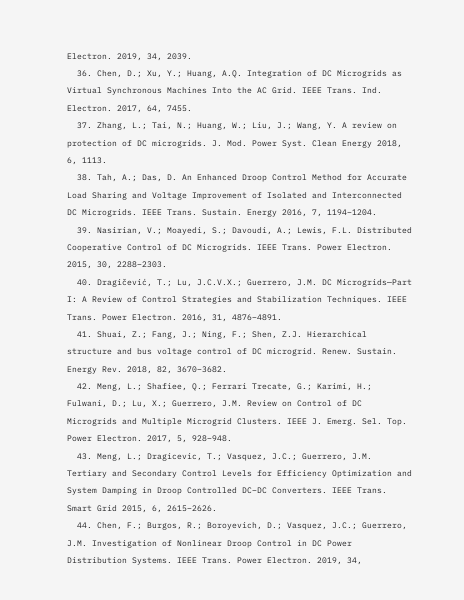Electron. 2019, 34, 2039.
  36. Chen, D.; Xu, Y.; Huang, A.Q. Integration of DC Microgrids as Virtual Synchronous Machines Into the AC Grid. IEEE Trans. Ind. Electron. 2017, 64, 7455.
  37. Zhang, L.; Tai, N.; Huang, W.; Liu, J.; Wang, Y. A review on protection of DC microgrids. J. Mod. Power Syst. Clean Energy 2018, 6, 1113.
  38. Tah, A.; Das, D. An Enhanced Droop Control Method for Accurate Load Sharing and Voltage Improvement of Isolated and Interconnected DC Microgrids. IEEE Trans. Sustain. Energy 2016, 7, 1194–1204.
  39. Nasirian, V.; Moayedi, S.; Davoudi, A.; Lewis, F.L. Distributed Cooperative Control of DC Microgrids. IEEE Trans. Power Electron. 2015, 30, 2288–2303.
  40. Dragičević, T.; Lu, J.C.V.X.; Guerrero, J.M. DC Microgrids—Part I: A Review of Control Strategies and Stabilization Techniques. IEEE Trans. Power Electron. 2016, 31, 4876–4891.
  41. Shuai, Z.; Fang, J.; Ning, F.; Shen, Z.J. Hierarchical structure and bus voltage control of DC microgrid. Renew. Sustain. Energy Rev. 2018, 82, 3670–3682.
  42. Meng, L.; Shafiee, Q.; Ferrari Trecate, G.; Karimi, H.; Fulwani, D.; Lu, X.; Guerrero, J.M. Review on Control of DC Microgrids and Multiple Microgrid Clusters. IEEE J. Emerg. Sel. Top. Power Electron. 2017, 5, 928–948.
  43. Meng, L.; Dragicevic, T.; Vasquez, J.C.; Guerrero, J.M. Tertiary and Secondary Control Levels for Efficiency Optimization and System Damping in Droop Controlled DC–DC Converters. IEEE Trans. Smart Grid 2015, 6, 2615–2626.
  44. Chen, F.; Burgos, R.; Boroyevich, D.; Vasquez, J.C.; Guerrero, J.M. Investigation of Nonlinear Droop Control in DC Power Distribution Systems. IEEE Trans. Power Electron. 2019, 34,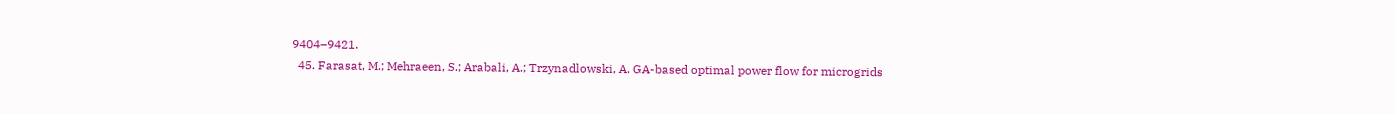9404–9421.
  45. Farasat, M.; Mehraeen, S.; Arabali, A.; Trzynadlowski, A. GA-based optimal power flow for microgrids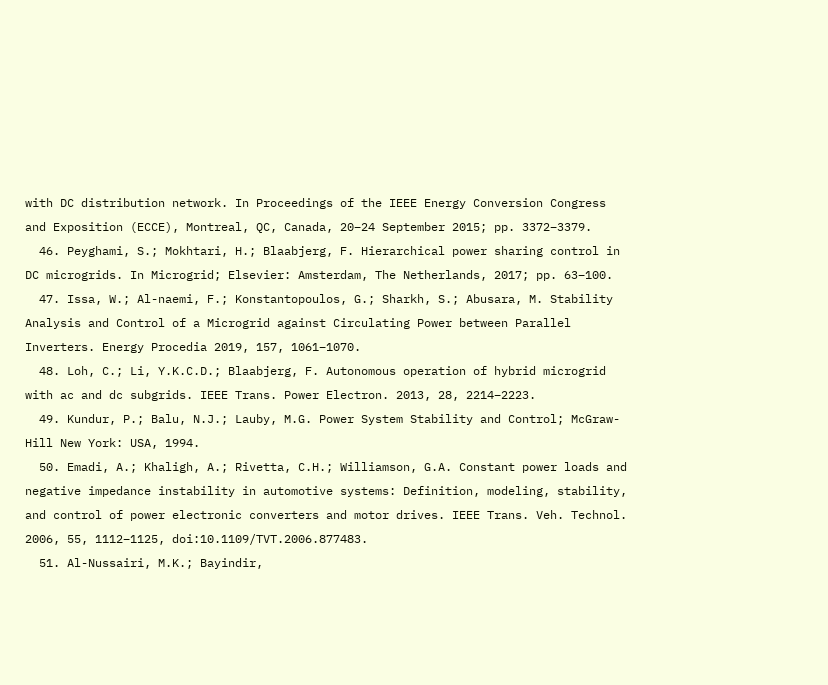with DC distribution network. In Proceedings of the IEEE Energy Conversion Congress and Exposition (ECCE), Montreal, QC, Canada, 20–24 September 2015; pp. 3372–3379.
  46. Peyghami, S.; Mokhtari, H.; Blaabjerg, F. Hierarchical power sharing control in DC microgrids. In Microgrid; Elsevier: Amsterdam, The Netherlands, 2017; pp. 63–100.
  47. Issa, W.; Al-naemi, F.; Konstantopoulos, G.; Sharkh, S.; Abusara, M. Stability Analysis and Control of a Microgrid against Circulating Power between Parallel Inverters. Energy Procedia 2019, 157, 1061–1070.
  48. Loh, C.; Li, Y.K.C.D.; Blaabjerg, F. Autonomous operation of hybrid microgrid with ac and dc subgrids. IEEE Trans. Power Electron. 2013, 28, 2214–2223.
  49. Kundur, P.; Balu, N.J.; Lauby, M.G. Power System Stability and Control; McGraw-Hill New York: USA, 1994.
  50. Emadi, A.; Khaligh, A.; Rivetta, C.H.; Williamson, G.A. Constant power loads and negative impedance instability in automotive systems: Definition, modeling, stability, and control of power electronic converters and motor drives. IEEE Trans. Veh. Technol. 2006, 55, 1112–1125, doi:10.1109/TVT.2006.877483.
  51. Al-Nussairi, M.K.; Bayindir,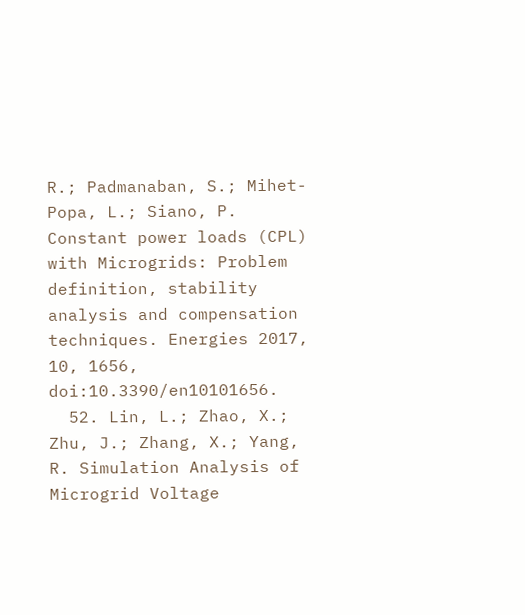R.; Padmanaban, S.; Mihet-Popa, L.; Siano, P. Constant power loads (CPL) with Microgrids: Problem definition, stability analysis and compensation techniques. Energies 2017, 10, 1656, doi:10.3390/en10101656.
  52. Lin, L.; Zhao, X.; Zhu, J.; Zhang, X.; Yang, R. Simulation Analysis of Microgrid Voltage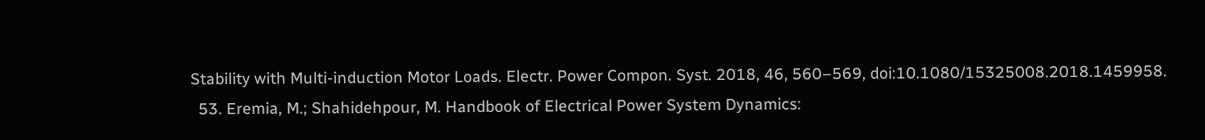Stability with Multi-induction Motor Loads. Electr. Power Compon. Syst. 2018, 46, 560–569, doi:10.1080/15325008.2018.1459958.
  53. Eremia, M.; Shahidehpour, M. Handbook of Electrical Power System Dynamics: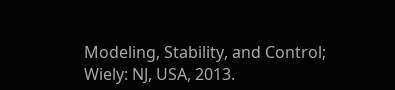Modeling, Stability, and Control; Wiely: NJ, USA, 2013.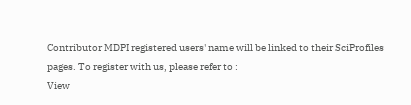Contributor MDPI registered users' name will be linked to their SciProfiles pages. To register with us, please refer to :
View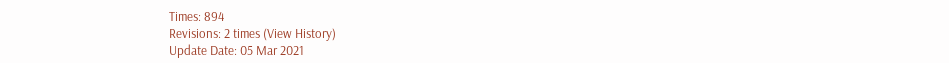Times: 894
Revisions: 2 times (View History)
Update Date: 05 Mar 2021